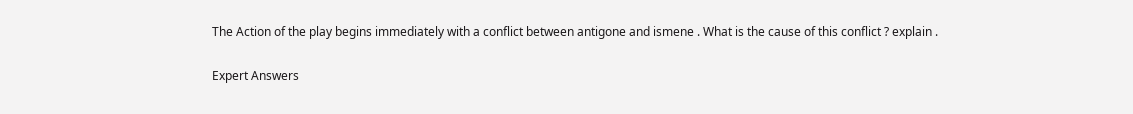The Action of the play begins immediately with a conflict between antigone and ismene . What is the cause of this conflict ? explain .

Expert Answers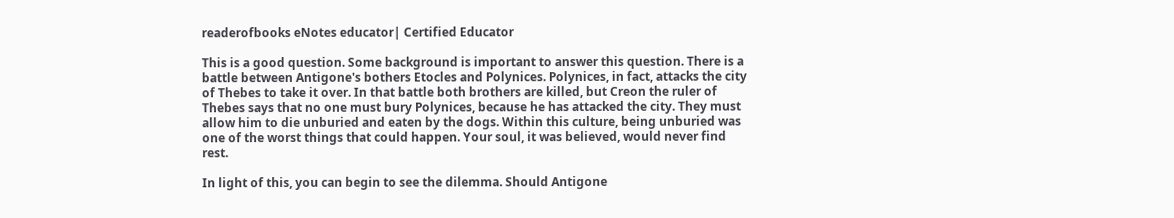readerofbooks eNotes educator| Certified Educator

This is a good question. Some background is important to answer this question. There is a battle between Antigone's bothers Etocles and Polynices. Polynices, in fact, attacks the city of Thebes to take it over. In that battle both brothers are killed, but Creon the ruler of Thebes says that no one must bury Polynices, because he has attacked the city. They must allow him to die unburied and eaten by the dogs. Within this culture, being unburied was one of the worst things that could happen. Your soul, it was believed, would never find rest.

In light of this, you can begin to see the dilemma. Should Antigone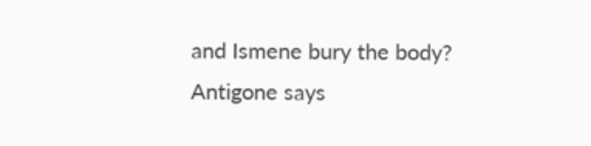and Ismene bury the body? Antigone says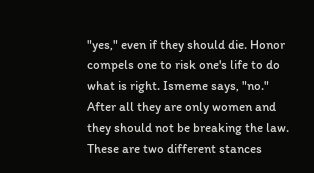"yes," even if they should die. Honor compels one to risk one's life to do what is right. Ismeme says, "no." After all they are only women and they should not be breaking the law. These are two different stances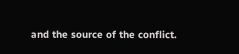and the source of the conflict.